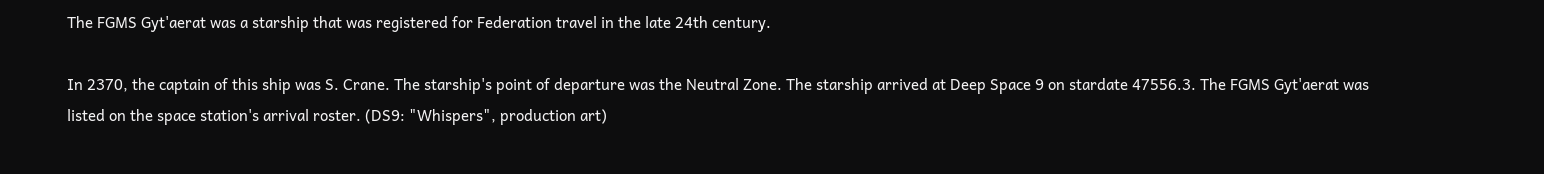The FGMS Gyt'aerat was a starship that was registered for Federation travel in the late 24th century.

In 2370, the captain of this ship was S. Crane. The starship's point of departure was the Neutral Zone. The starship arrived at Deep Space 9 on stardate 47556.3. The FGMS Gyt'aerat was listed on the space station's arrival roster. (DS9: "Whispers", production art)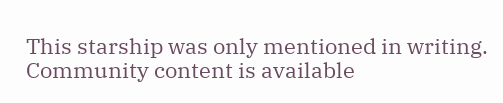This starship was only mentioned in writing.
Community content is available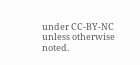under CC-BY-NC unless otherwise noted.